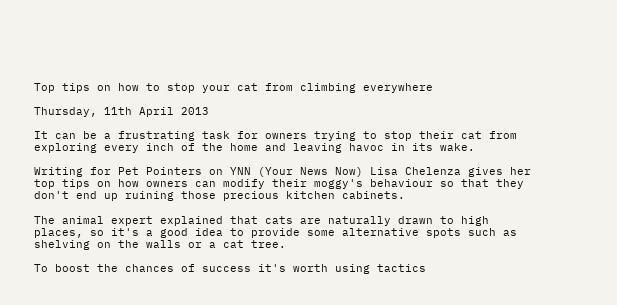Top tips on how to stop your cat from climbing everywhere

Thursday, 11th April 2013

It can be a frustrating task for owners trying to stop their cat from exploring every inch of the home and leaving havoc in its wake.

Writing for Pet Pointers on YNN (Your News Now) Lisa Chelenza gives her top tips on how owners can modify their moggy's behaviour so that they don't end up ruining those precious kitchen cabinets.

The animal expert explained that cats are naturally drawn to high places, so it's a good idea to provide some alternative spots such as shelving on the walls or a cat tree.

To boost the chances of success it's worth using tactics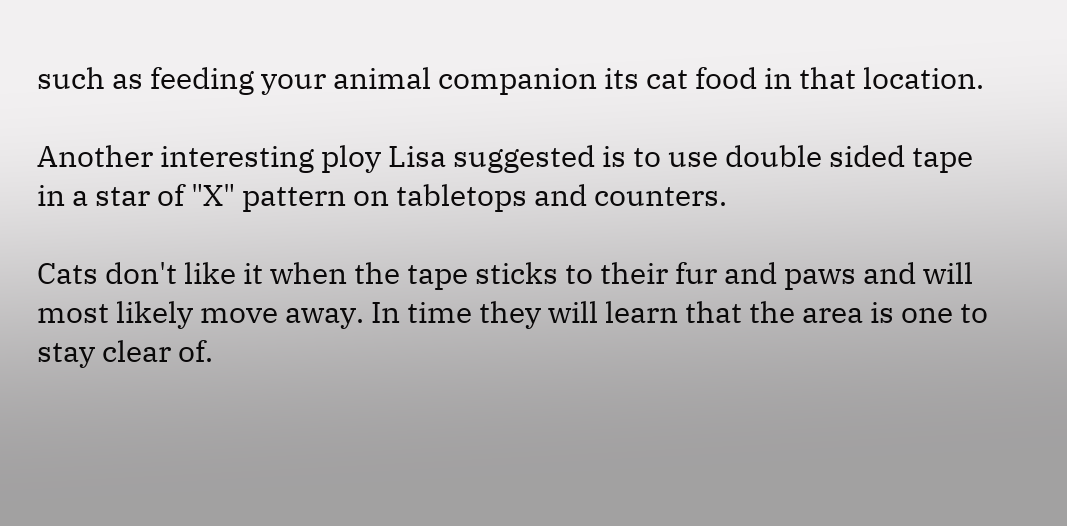such as feeding your animal companion its cat food in that location.

Another interesting ploy Lisa suggested is to use double sided tape in a star of "X" pattern on tabletops and counters.

Cats don't like it when the tape sticks to their fur and paws and will most likely move away. In time they will learn that the area is one to stay clear of.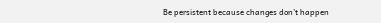Be persistent because changes don't happen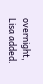overnight, Lisa added.